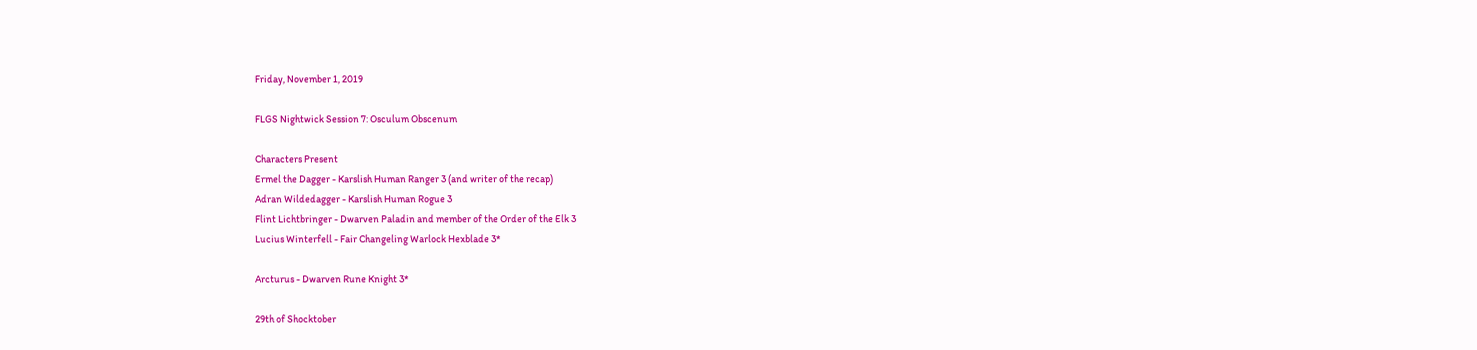Friday, November 1, 2019

FLGS Nightwick Session 7: Osculum Obscenum

Characters Present
Ermel the Dagger - Karslish Human Ranger 3 (and writer of the recap)
Adran Wildedagger - Karslish Human Rogue 3
Flint Lichtbringer - Dwarven Paladin and member of the Order of the Elk 3
Lucius Winterfell - Fair Changeling Warlock Hexblade 3*

Arcturus - Dwarven Rune Knight 3*

29th of Shocktober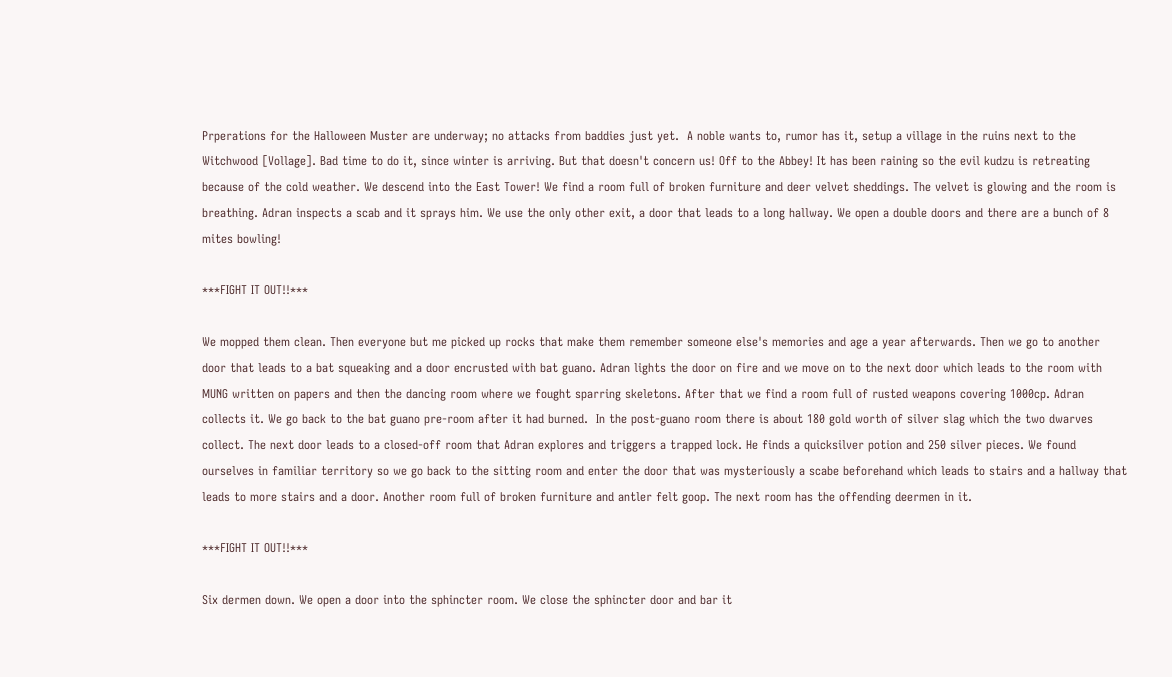Prperations for the Halloween Muster are underway; no attacks from baddies just yet.  A noble wants to, rumor has it, setup a village in the ruins next to the Witchwood [Vollage]. Bad time to do it, since winter is arriving. But that doesn't concern us! Off to the Abbey! It has been raining so the evil kudzu is retreating because of the cold weather. We descend into the East Tower! We find a room full of broken furniture and deer velvet sheddings. The velvet is glowing and the room is breathing. Adran inspects a scab and it sprays him. We use the only other exit, a door that leads to a long hallway. We open a double doors and there are a bunch of 8 mites bowling!

***FIGHT IT OUT!!***

We mopped them clean. Then everyone but me picked up rocks that make them remember someone else's memories and age a year afterwards. Then we go to another door that leads to a bat squeaking and a door encrusted with bat guano. Adran lights the door on fire and we move on to the next door which leads to the room with MUNG written on papers and then the dancing room where we fought sparring skeletons. After that we find a room full of rusted weapons covering 1000cp. Adran collects it. We go back to the bat guano pre-room after it had burned.  In the post-guano room there is about 180 gold worth of silver slag which the two dwarves collect. The next door leads to a closed-off room that Adran explores and triggers a trapped lock. He finds a quicksilver potion and 250 silver pieces. We found ourselves in familiar territory so we go back to the sitting room and enter the door that was mysteriously a scabe beforehand which leads to stairs and a hallway that leads to more stairs and a door. Another room full of broken furniture and antler felt goop. The next room has the offending deermen in it.

***FIGHT IT OUT!!***

Six dermen down. We open a door into the sphincter room. We close the sphincter door and bar it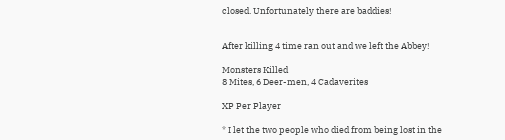closed. Unfortunately there are baddies!


After killing 4 time ran out and we left the Abbey!

Monsters Killed
8 Mites, 6 Deer-men, 4 Cadaverites

XP Per Player

* I let the two people who died from being lost in the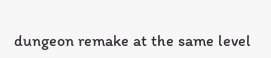dungeon remake at the same level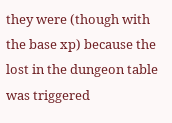they were (though with the base xp) because the lost in the dungeon table was triggered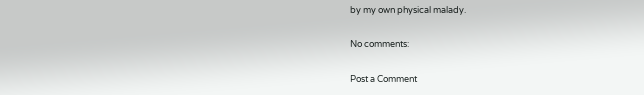by my own physical malady.

No comments:

Post a Comment